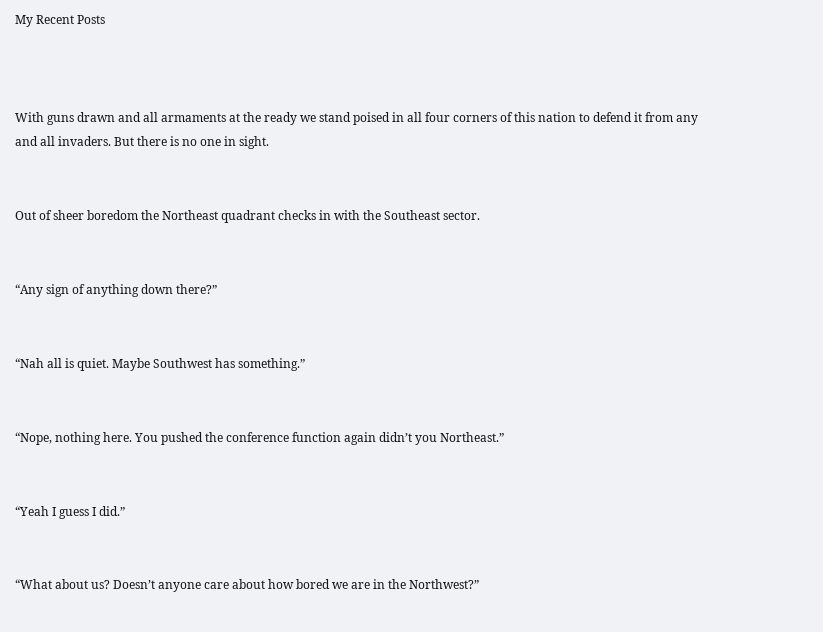My Recent Posts



With guns drawn and all armaments at the ready we stand poised in all four corners of this nation to defend it from any and all invaders. But there is no one in sight.


Out of sheer boredom the Northeast quadrant checks in with the Southeast sector.


“Any sign of anything down there?”


“Nah all is quiet. Maybe Southwest has something.”


“Nope, nothing here. You pushed the conference function again didn’t you Northeast.”


“Yeah I guess I did.”


“What about us? Doesn’t anyone care about how bored we are in the Northwest?”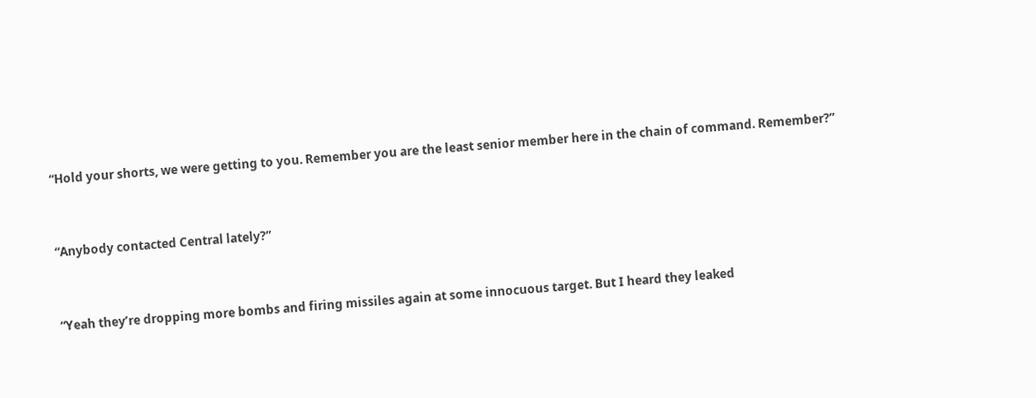“Hold your shorts, we were getting to you. Remember you are the least senior member here in the chain of command. Remember?”


“Anybody contacted Central lately?”


“Yeah they’re dropping more bombs and firing missiles again at some innocuous target. But I heard they leaked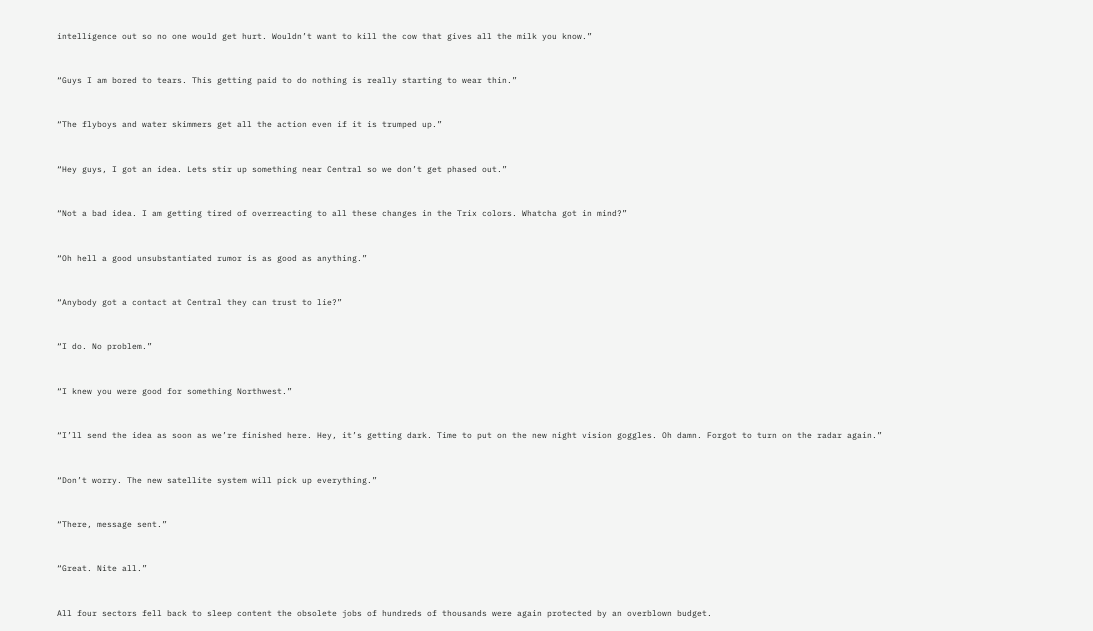intelligence out so no one would get hurt. Wouldn’t want to kill the cow that gives all the milk you know.”


“Guys I am bored to tears. This getting paid to do nothing is really starting to wear thin.”


“The flyboys and water skimmers get all the action even if it is trumped up.”


“Hey guys, I got an idea. Lets stir up something near Central so we don’t get phased out.”


“Not a bad idea. I am getting tired of overreacting to all these changes in the Trix colors. Whatcha got in mind?”


“Oh hell a good unsubstantiated rumor is as good as anything.”


“Anybody got a contact at Central they can trust to lie?”


“I do. No problem.”


“I knew you were good for something Northwest.”


“I’ll send the idea as soon as we’re finished here. Hey, it’s getting dark. Time to put on the new night vision goggles. Oh damn. Forgot to turn on the radar again.”


“Don’t worry. The new satellite system will pick up everything.”


“There, message sent.”


“Great. Nite all.”


All four sectors fell back to sleep content the obsolete jobs of hundreds of thousands were again protected by an overblown budget.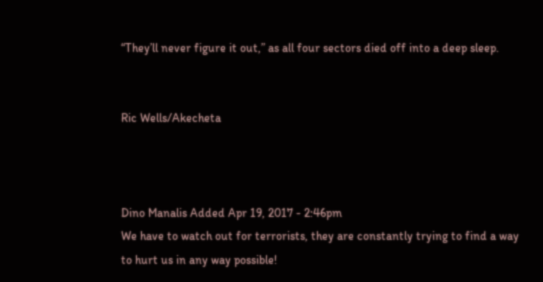“They’ll never figure it out,” as all four sectors died off into a deep sleep.


Ric Wells/Akecheta



Dino Manalis Added Apr 19, 2017 - 2:46pm
We have to watch out for terrorists, they are constantly trying to find a way to hurt us in any way possible!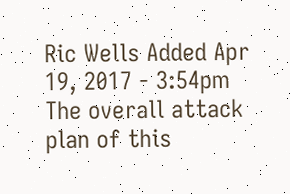Ric Wells Added Apr 19, 2017 - 3:54pm
The overall attack plan of this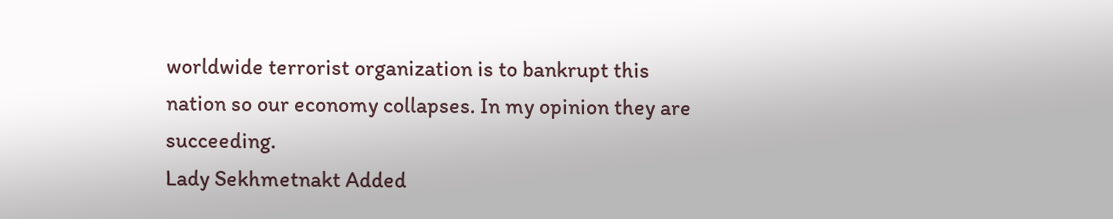worldwide terrorist organization is to bankrupt this nation so our economy collapses. In my opinion they are succeeding.
Lady Sekhmetnakt Added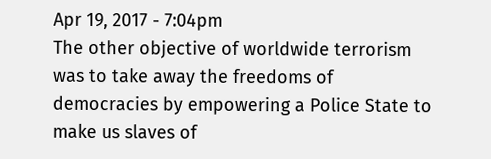Apr 19, 2017 - 7:04pm
The other objective of worldwide terrorism was to take away the freedoms of democracies by empowering a Police State to make us slaves of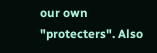our own "protecters". Also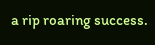a rip roaring success.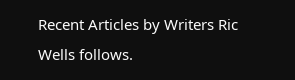Recent Articles by Writers Ric Wells follows.